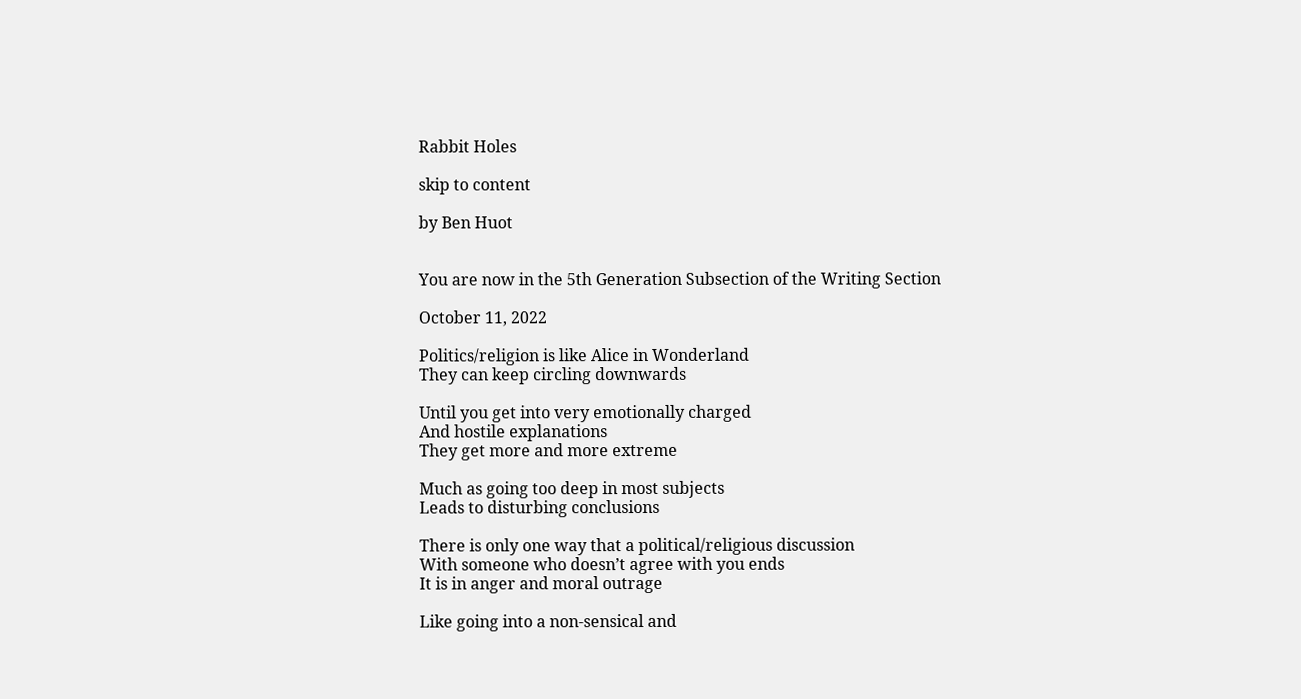Rabbit Holes

skip to content

by Ben Huot


You are now in the 5th Generation Subsection of the Writing Section

October 11, 2022

Politics/religion is like Alice in Wonderland
They can keep circling downwards

Until you get into very emotionally charged
And hostile explanations
They get more and more extreme

Much as going too deep in most subjects
Leads to disturbing conclusions

There is only one way that a political/religious discussion
With someone who doesn’t agree with you ends
It is in anger and moral outrage

Like going into a non-sensical and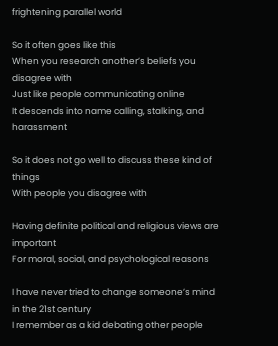frightening parallel world

So it often goes like this
When you research another’s beliefs you disagree with
Just like people communicating online
It descends into name calling, stalking, and harassment

So it does not go well to discuss these kind of things
With people you disagree with

Having definite political and religious views are important
For moral, social, and psychological reasons

I have never tried to change someone’s mind in the 21st century
I remember as a kid debating other people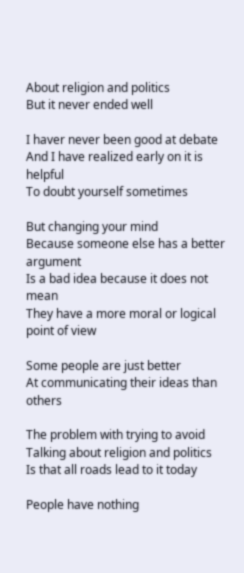About religion and politics
But it never ended well

I haver never been good at debate
And I have realized early on it is helpful
To doubt yourself sometimes

But changing your mind
Because someone else has a better argument
Is a bad idea because it does not mean
They have a more moral or logical point of view

Some people are just better
At communicating their ideas than others

The problem with trying to avoid
Talking about religion and politics
Is that all roads lead to it today

People have nothing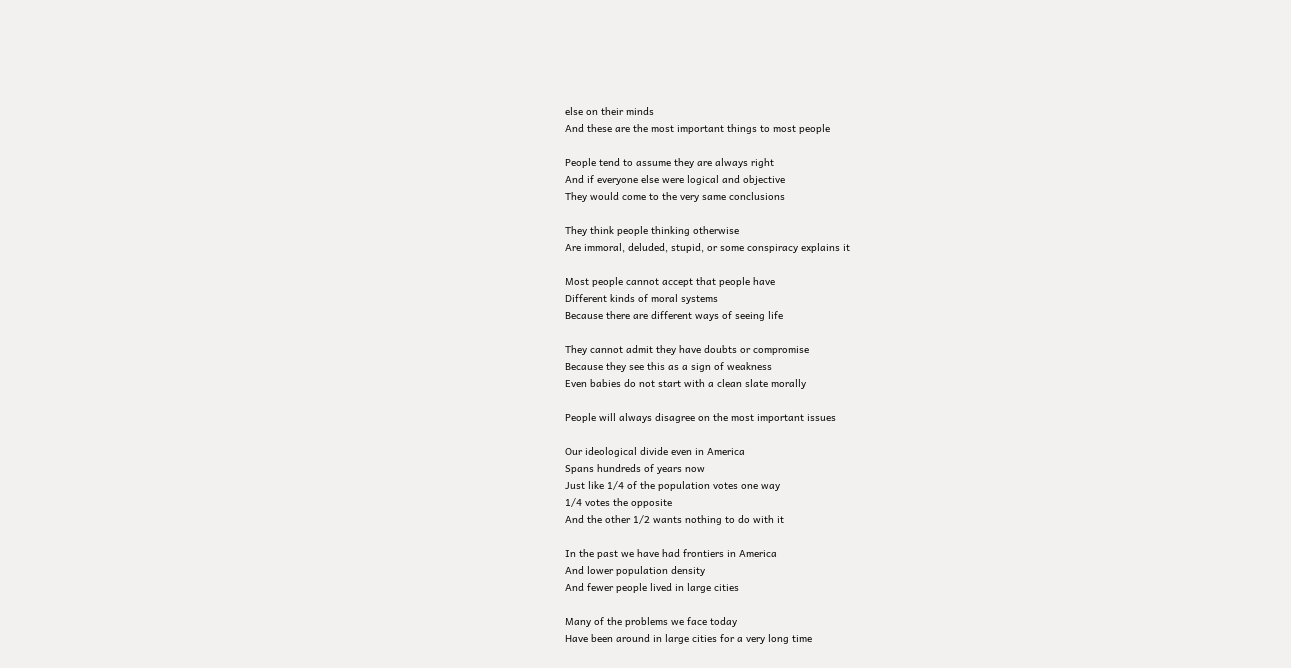else on their minds
And these are the most important things to most people

People tend to assume they are always right
And if everyone else were logical and objective
They would come to the very same conclusions

They think people thinking otherwise
Are immoral, deluded, stupid, or some conspiracy explains it

Most people cannot accept that people have
Different kinds of moral systems
Because there are different ways of seeing life

They cannot admit they have doubts or compromise
Because they see this as a sign of weakness
Even babies do not start with a clean slate morally

People will always disagree on the most important issues

Our ideological divide even in America
Spans hundreds of years now
Just like 1/4 of the population votes one way
1/4 votes the opposite
And the other 1/2 wants nothing to do with it

In the past we have had frontiers in America
And lower population density
And fewer people lived in large cities

Many of the problems we face today
Have been around in large cities for a very long time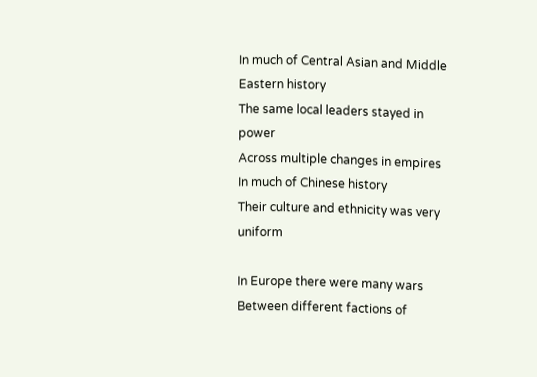In much of Central Asian and Middle Eastern history
The same local leaders stayed in power
Across multiple changes in empires
In much of Chinese history
Their culture and ethnicity was very uniform

In Europe there were many wars
Between different factions of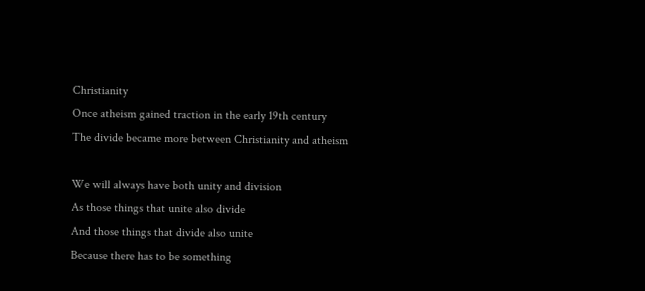Christianity
Once atheism gained traction in the early 19th century
The divide became more between Christianity and atheism

We will always have both unity and division
As those things that unite also divide
And those things that divide also unite
Because there has to be something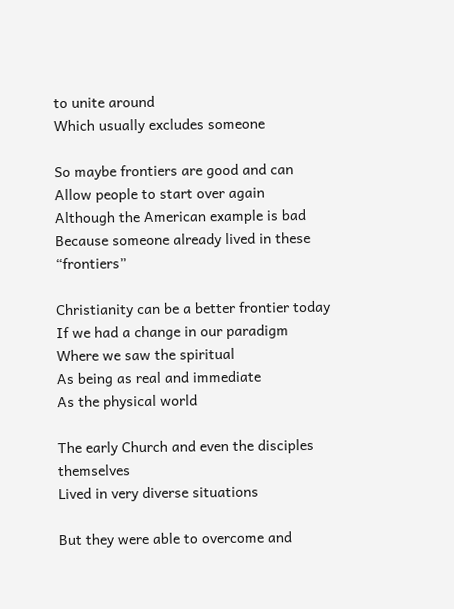to unite around
Which usually excludes someone

So maybe frontiers are good and can
Allow people to start over again
Although the American example is bad
Because someone already lived in these “frontiers”

Christianity can be a better frontier today
If we had a change in our paradigm
Where we saw the spiritual
As being as real and immediate
As the physical world

The early Church and even the disciples themselves
Lived in very diverse situations

But they were able to overcome and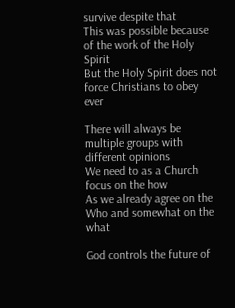survive despite that
This was possible because of the work of the Holy Spirit
But the Holy Spirit does not force Christians to obey ever

There will always be multiple groups with different opinions
We need to as a Church focus on the how
As we already agree on the Who and somewhat on the what

God controls the future of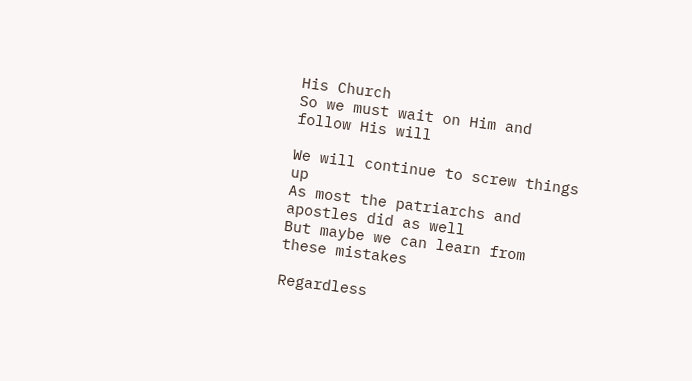His Church
So we must wait on Him and follow His will

We will continue to screw things up
As most the patriarchs and apostles did as well
But maybe we can learn from these mistakes

Regardless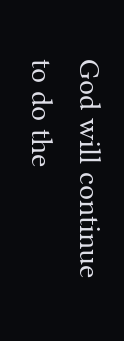God will continue to do the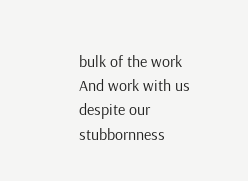bulk of the work
And work with us despite our stubbornness